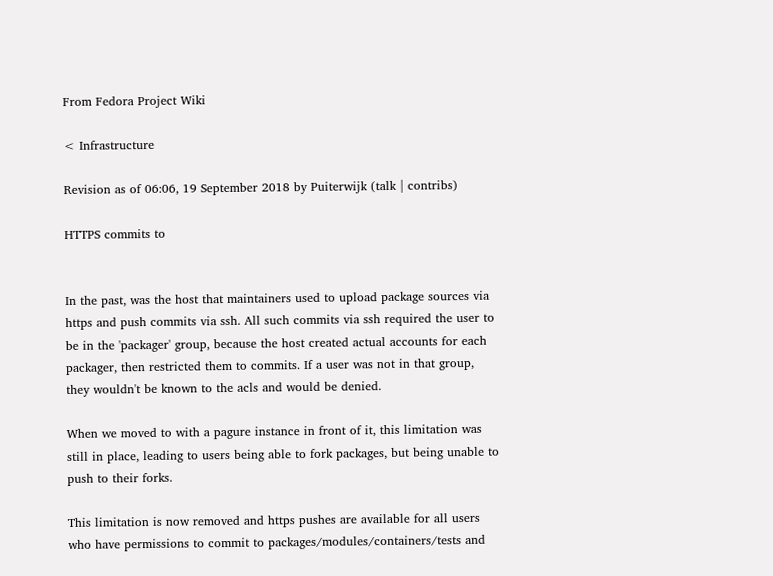From Fedora Project Wiki

< Infrastructure

Revision as of 06:06, 19 September 2018 by Puiterwijk (talk | contribs)

HTTPS commits to


In the past, was the host that maintainers used to upload package sources via https and push commits via ssh. All such commits via ssh required the user to be in the 'packager' group, because the host created actual accounts for each packager, then restricted them to commits. If a user was not in that group, they wouldn't be known to the acls and would be denied.

When we moved to with a pagure instance in front of it, this limitation was still in place, leading to users being able to fork packages, but being unable to push to their forks.

This limitation is now removed and https pushes are available for all users who have permissions to commit to packages/modules/containers/tests and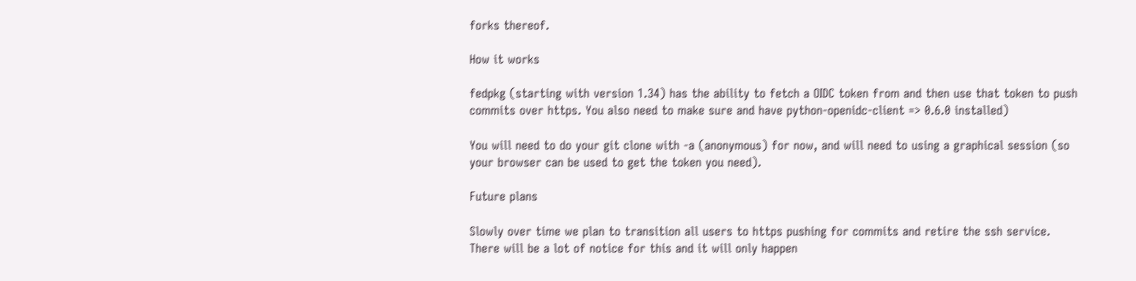forks thereof.

How it works

fedpkg (starting with version 1.34) has the ability to fetch a OIDC token from and then use that token to push commits over https. You also need to make sure and have python-openidc-client => 0.6.0 installed)

You will need to do your git clone with -a (anonymous) for now, and will need to using a graphical session (so your browser can be used to get the token you need).

Future plans

Slowly over time we plan to transition all users to https pushing for commits and retire the ssh service. There will be a lot of notice for this and it will only happen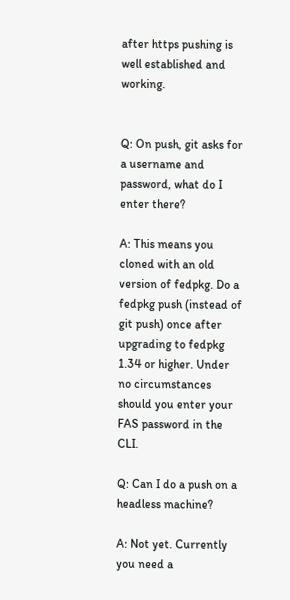after https pushing is well established and working.


Q: On push, git asks for a username and password, what do I enter there?

A: This means you cloned with an old version of fedpkg. Do a fedpkg push (instead of git push) once after upgrading to fedpkg 1.34 or higher. Under no circumstances should you enter your FAS password in the CLI.

Q: Can I do a push on a headless machine?

A: Not yet. Currently you need a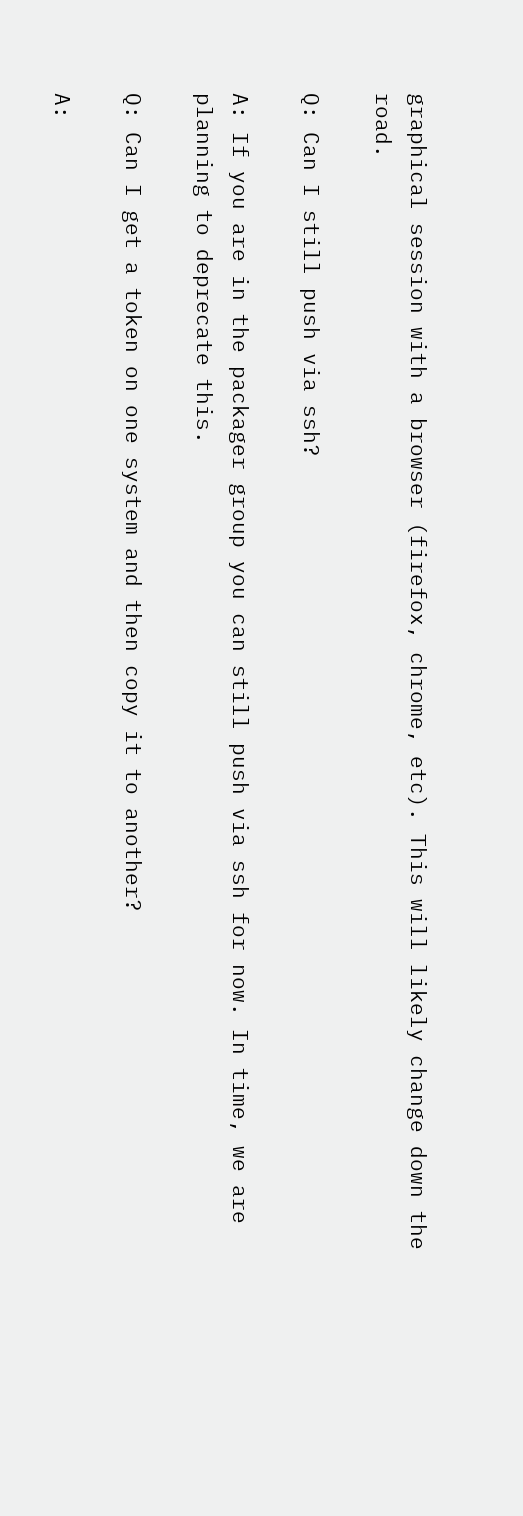graphical session with a browser (firefox, chrome, etc). This will likely change down the road.

Q: Can I still push via ssh?

A: If you are in the packager group you can still push via ssh for now. In time, we are planning to deprecate this.

Q: Can I get a token on one system and then copy it to another?

A: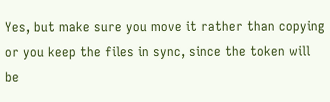Yes, but make sure you move it rather than copying or you keep the files in sync, since the token will be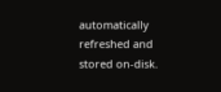automatically refreshed and stored on-disk.